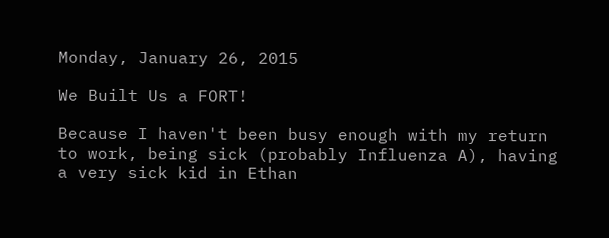Monday, January 26, 2015

We Built Us a FORT!

Because I haven't been busy enough with my return to work, being sick (probably Influenza A), having a very sick kid in Ethan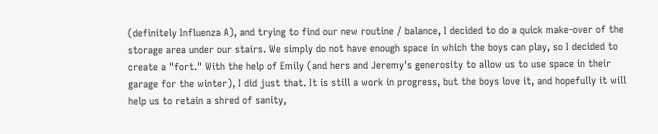(definitely Influenza A), and trying to find our new routine / balance, I decided to do a quick make-over of the storage area under our stairs. We simply do not have enough space in which the boys can play, so I decided to create a "fort." With the help of Emily (and hers and Jeremy's generosity to allow us to use space in their garage for the winter), I did just that. It is still a work in progress, but the boys love it, and hopefully it will help us to retain a shred of sanity,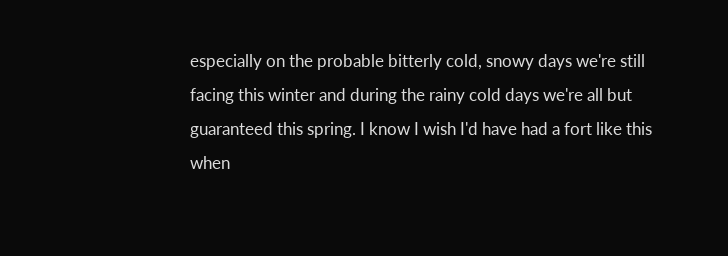especially on the probable bitterly cold, snowy days we're still facing this winter and during the rainy cold days we're all but guaranteed this spring. I know I wish I'd have had a fort like this when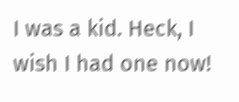I was a kid. Heck, I wish I had one now!